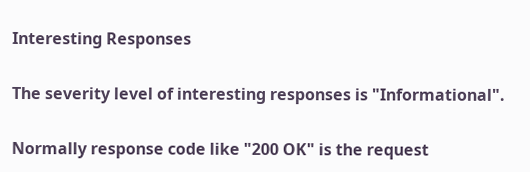Interesting Responses

The severity level of interesting responses is "Informational".

Normally response code like "200 OK" is the request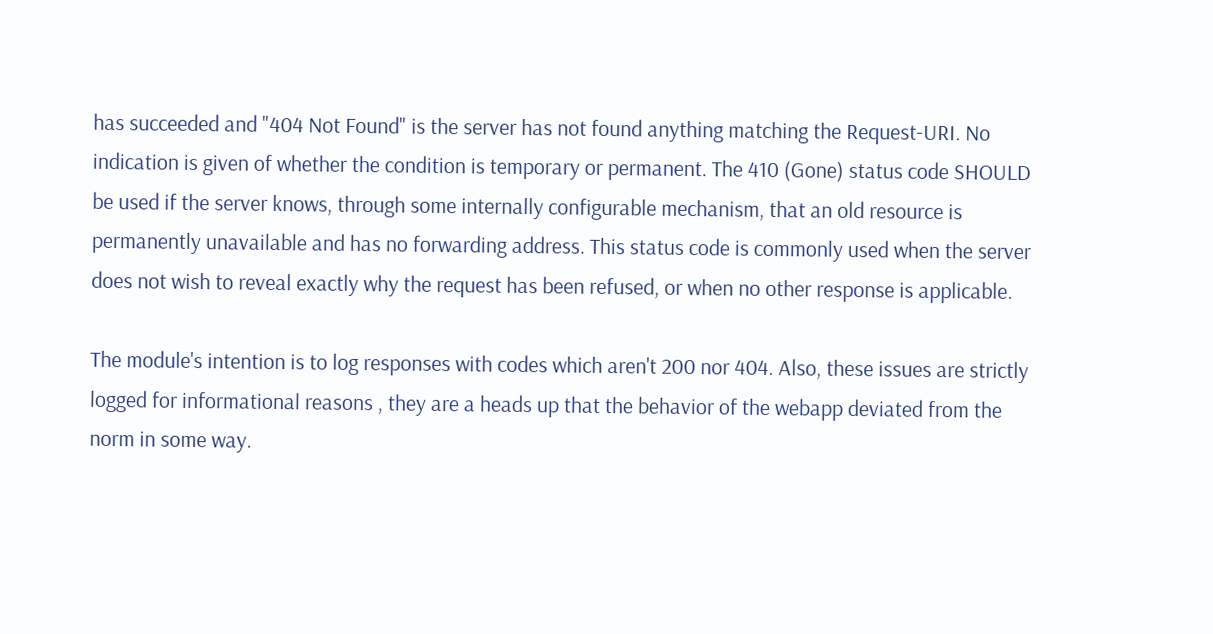has succeeded and "404 Not Found" is the server has not found anything matching the Request-URI. No indication is given of whether the condition is temporary or permanent. The 410 (Gone) status code SHOULD be used if the server knows, through some internally configurable mechanism, that an old resource is permanently unavailable and has no forwarding address. This status code is commonly used when the server does not wish to reveal exactly why the request has been refused, or when no other response is applicable.

The module's intention is to log responses with codes which aren't 200 nor 404. Also, these issues are strictly logged for informational reasons , they are a heads up that the behavior of the webapp deviated from the norm in some way.